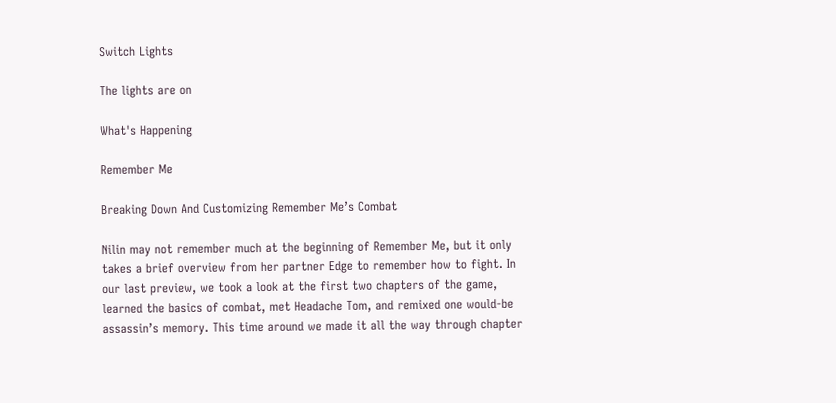Switch Lights

The lights are on

What's Happening

Remember Me

Breaking Down And Customizing Remember Me’s Combat

Nilin may not remember much at the beginning of Remember Me, but it only takes a brief overview from her partner Edge to remember how to fight. In our last preview, we took a look at the first two chapters of the game, learned the basics of combat, met Headache Tom, and remixed one would-be assassin’s memory. This time around we made it all the way through chapter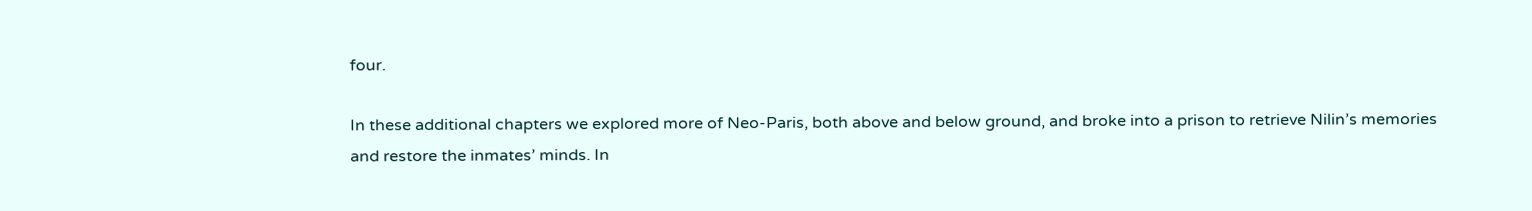four.

In these additional chapters we explored more of Neo-Paris, both above and below ground, and broke into a prison to retrieve Nilin’s memories and restore the inmates’ minds. In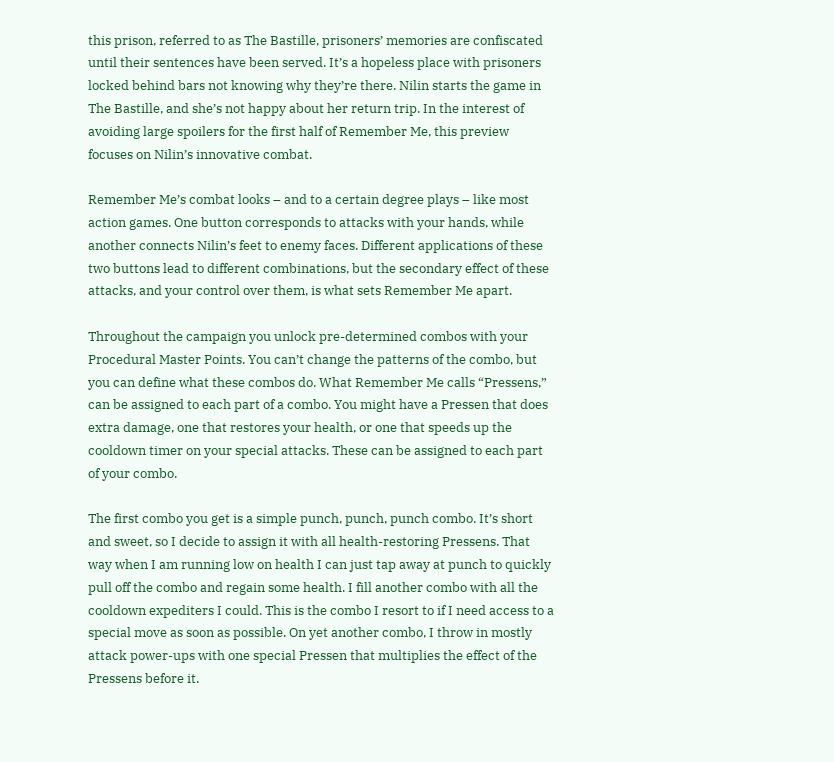this prison, referred to as The Bastille, prisoners’ memories are confiscated until their sentences have been served. It’s a hopeless place with prisoners locked behind bars not knowing why they’re there. Nilin starts the game in The Bastille, and she’s not happy about her return trip. In the interest of avoiding large spoilers for the first half of Remember Me, this preview focuses on Nilin’s innovative combat.

Remember Me’s combat looks – and to a certain degree plays – like most action games. One button corresponds to attacks with your hands, while another connects Nilin’s feet to enemy faces. Different applications of these two buttons lead to different combinations, but the secondary effect of these attacks, and your control over them, is what sets Remember Me apart.

Throughout the campaign you unlock pre-determined combos with your Procedural Master Points. You can’t change the patterns of the combo, but you can define what these combos do. What Remember Me calls “Pressens,” can be assigned to each part of a combo. You might have a Pressen that does extra damage, one that restores your health, or one that speeds up the cooldown timer on your special attacks. These can be assigned to each part of your combo.

The first combo you get is a simple punch, punch, punch combo. It’s short and sweet, so I decide to assign it with all health-restoring Pressens. That way when I am running low on health I can just tap away at punch to quickly pull off the combo and regain some health. I fill another combo with all the cooldown expediters I could. This is the combo I resort to if I need access to a special move as soon as possible. On yet another combo, I throw in mostly attack power-ups with one special Pressen that multiplies the effect of the Pressens before it.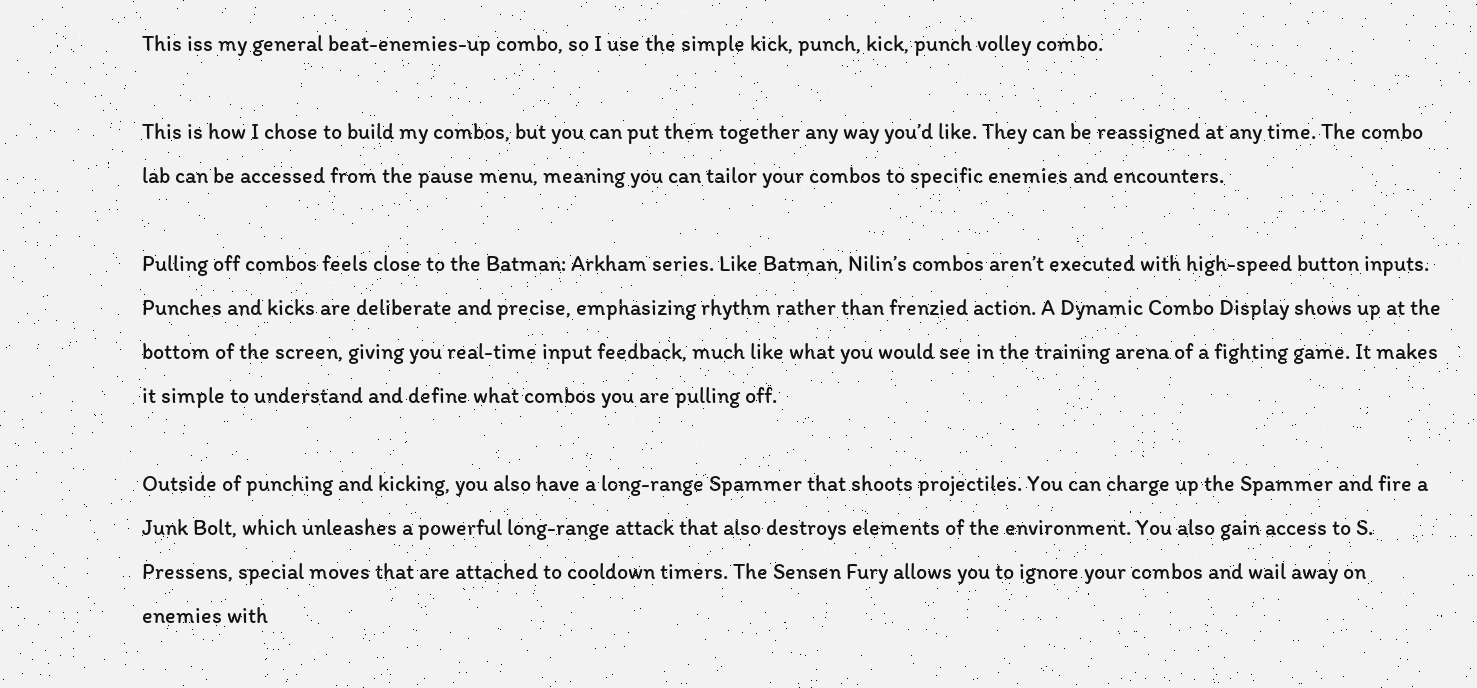This iss my general beat-enemies-up combo, so I use the simple kick, punch, kick, punch volley combo.

This is how I chose to build my combos, but you can put them together any way you’d like. They can be reassigned at any time. The combo lab can be accessed from the pause menu, meaning you can tailor your combos to specific enemies and encounters.

Pulling off combos feels close to the Batman: Arkham series. Like Batman, Nilin’s combos aren’t executed with high-speed button inputs. Punches and kicks are deliberate and precise, emphasizing rhythm rather than frenzied action. A Dynamic Combo Display shows up at the bottom of the screen, giving you real-time input feedback, much like what you would see in the training arena of a fighting game. It makes it simple to understand and define what combos you are pulling off.

Outside of punching and kicking, you also have a long-range Spammer that shoots projectiles. You can charge up the Spammer and fire a Junk Bolt, which unleashes a powerful long-range attack that also destroys elements of the environment. You also gain access to S. Pressens, special moves that are attached to cooldown timers. The Sensen Fury allows you to ignore your combos and wail away on enemies with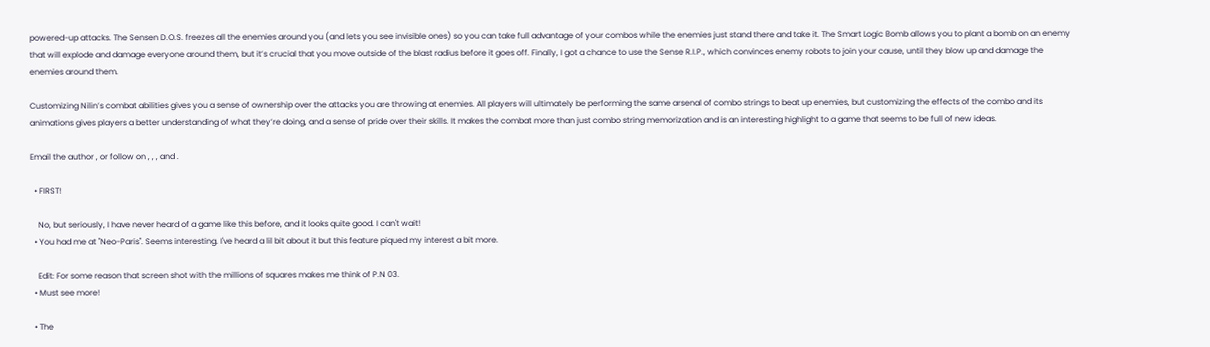powered-up attacks. The Sensen D.O.S. freezes all the enemies around you (and lets you see invisible ones) so you can take full advantage of your combos while the enemies just stand there and take it. The Smart Logic Bomb allows you to plant a bomb on an enemy that will explode and damage everyone around them, but it’s crucial that you move outside of the blast radius before it goes off. Finally, I got a chance to use the Sense R.I.P., which convinces enemy robots to join your cause, until they blow up and damage the enemies around them.

Customizing Nilin’s combat abilities gives you a sense of ownership over the attacks you are throwing at enemies. All players will ultimately be performing the same arsenal of combo strings to beat up enemies, but customizing the effects of the combo and its animations gives players a better understanding of what they’re doing, and a sense of pride over their skills. It makes the combat more than just combo string memorization and is an interesting highlight to a game that seems to be full of new ideas.

Email the author , or follow on , , , and .

  • FIRST!

    No, but seriously, I have never heard of a game like this before, and it looks quite good. I can't wait!
  • You had me at "Neo-Paris". Seems interesting. I've heard a lil bit about it but this feature piqued my interest a bit more.

    Edit: For some reason that screen shot with the millions of squares makes me think of P.N 03.
  • Must see more!

  • The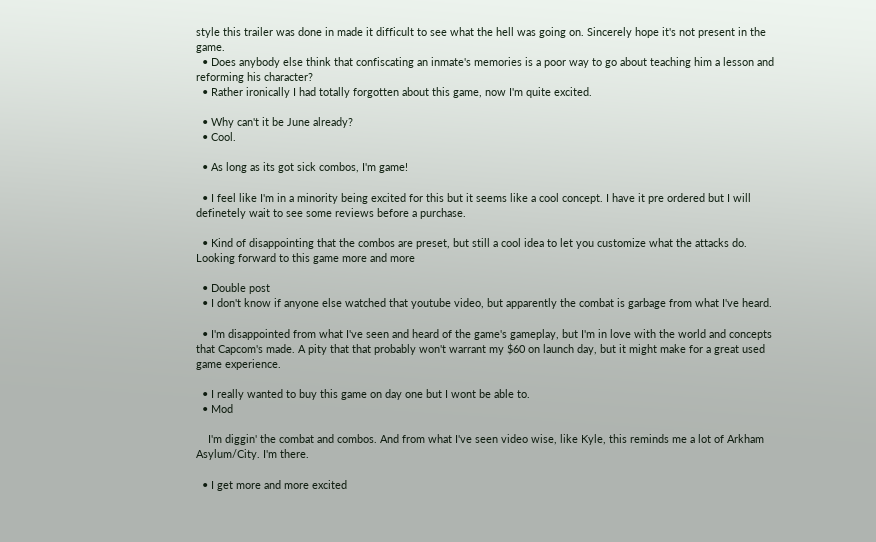style this trailer was done in made it difficult to see what the hell was going on. Sincerely hope it's not present in the game.
  • Does anybody else think that confiscating an inmate's memories is a poor way to go about teaching him a lesson and reforming his character?
  • Rather ironically I had totally forgotten about this game, now I'm quite excited.

  • Why can't it be June already?
  • Cool.

  • As long as its got sick combos, I'm game!

  • I feel like I'm in a minority being excited for this but it seems like a cool concept. I have it pre ordered but I will definetely wait to see some reviews before a purchase.

  • Kind of disappointing that the combos are preset, but still a cool idea to let you customize what the attacks do. Looking forward to this game more and more

  • Double post
  • I don't know if anyone else watched that youtube video, but apparently the combat is garbage from what I've heard.

  • I'm disappointed from what I've seen and heard of the game's gameplay, but I'm in love with the world and concepts that Capcom's made. A pity that that probably won't warrant my $60 on launch day, but it might make for a great used game experience.

  • I really wanted to buy this game on day one but I wont be able to.
  • Mod

    I'm diggin' the combat and combos. And from what I've seen video wise, like Kyle, this reminds me a lot of Arkham Asylum/City. I'm there.

  • I get more and more excited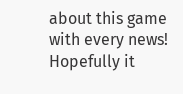about this game with every news! Hopefully it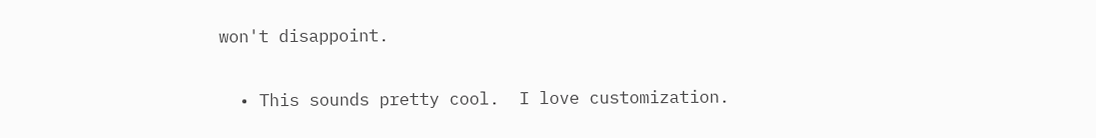won't disappoint.

  • This sounds pretty cool.  I love customization.